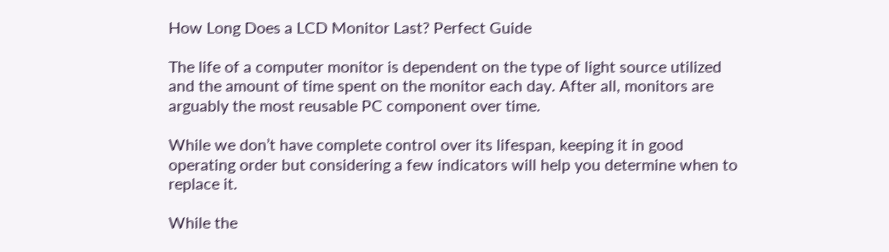How Long Does a LCD Monitor Last? Perfect Guide

The life of a computer monitor is dependent on the type of light source utilized and the amount of time spent on the monitor each day. After all, monitors are arguably the most reusable PC component over time.

While we don’t have complete control over its lifespan, keeping it in good operating order but considering a few indicators will help you determine when to replace it.

While the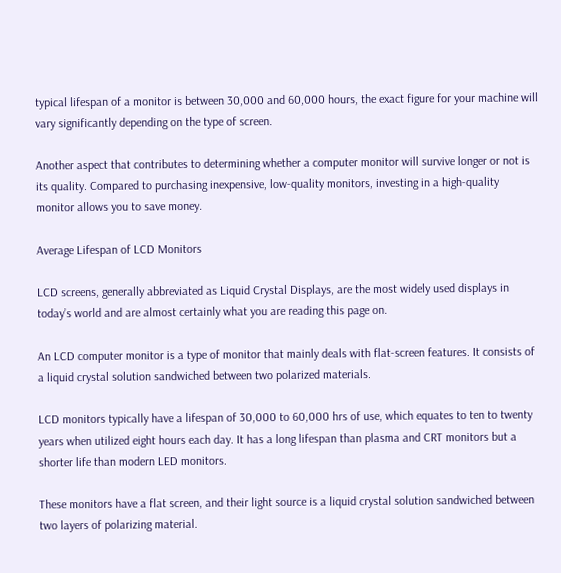typical lifespan of a monitor is between 30,000 and 60,000 hours, the exact figure for your machine will vary significantly depending on the type of screen.

Another aspect that contributes to determining whether a computer monitor will survive longer or not is its quality. Compared to purchasing inexpensive, low-quality monitors, investing in a high-quality monitor allows you to save money.

Average Lifespan of LCD Monitors

LCD screens, generally abbreviated as Liquid Crystal Displays, are the most widely used displays in today’s world and are almost certainly what you are reading this page on.

An LCD computer monitor is a type of monitor that mainly deals with flat-screen features. It consists of a liquid crystal solution sandwiched between two polarized materials.

LCD monitors typically have a lifespan of 30,000 to 60,000 hrs of use, which equates to ten to twenty years when utilized eight hours each day. It has a long lifespan than plasma and CRT monitors but a shorter life than modern LED monitors.

These monitors have a flat screen, and their light source is a liquid crystal solution sandwiched between two layers of polarizing material.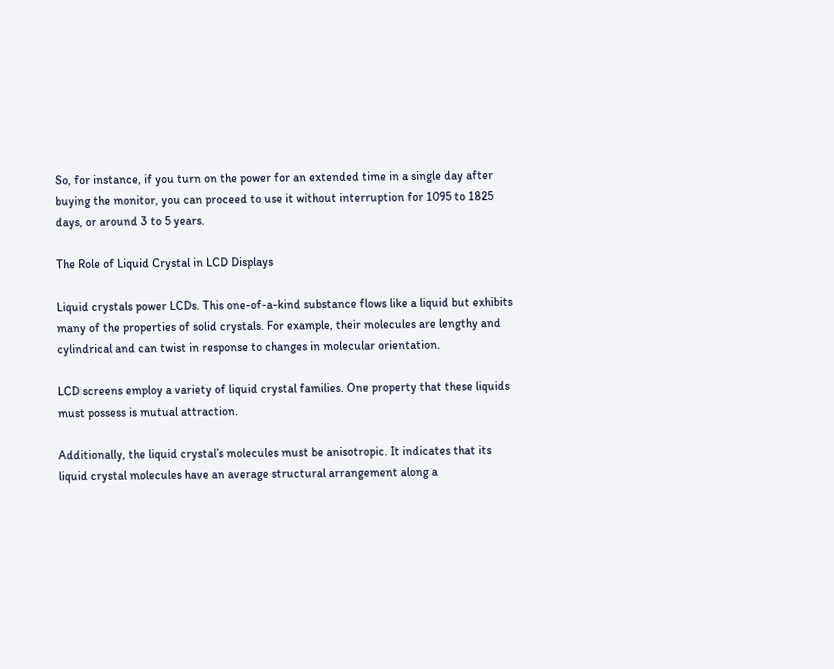So, for instance, if you turn on the power for an extended time in a single day after buying the monitor, you can proceed to use it without interruption for 1095 to 1825 days, or around 3 to 5 years.

The Role of Liquid Crystal in LCD Displays

Liquid crystals power LCDs. This one-of-a-kind substance flows like a liquid but exhibits many of the properties of solid crystals. For example, their molecules are lengthy and cylindrical and can twist in response to changes in molecular orientation.

LCD screens employ a variety of liquid crystal families. One property that these liquids must possess is mutual attraction.

Additionally, the liquid crystal’s molecules must be anisotropic. It indicates that its liquid crystal molecules have an average structural arrangement along a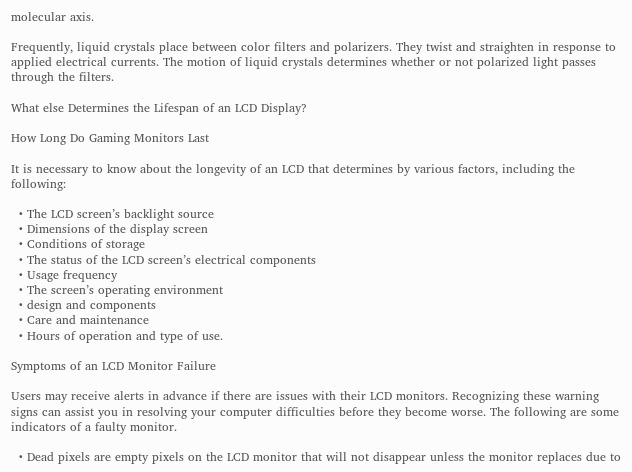molecular axis.

Frequently, liquid crystals place between color filters and polarizers. They twist and straighten in response to applied electrical currents. The motion of liquid crystals determines whether or not polarized light passes through the filters.

What else Determines the Lifespan of an LCD Display?

How Long Do Gaming Monitors Last

It is necessary to know about the longevity of an LCD that determines by various factors, including the following:

  • The LCD screen’s backlight source
  • Dimensions of the display screen
  • Conditions of storage
  • The status of the LCD screen’s electrical components
  • Usage frequency
  • The screen’s operating environment
  • design and components
  • Care and maintenance
  • Hours of operation and type of use.

Symptoms of an LCD Monitor Failure

Users may receive alerts in advance if there are issues with their LCD monitors. Recognizing these warning signs can assist you in resolving your computer difficulties before they become worse. The following are some indicators of a faulty monitor.

  • Dead pixels are empty pixels on the LCD monitor that will not disappear unless the monitor replaces due to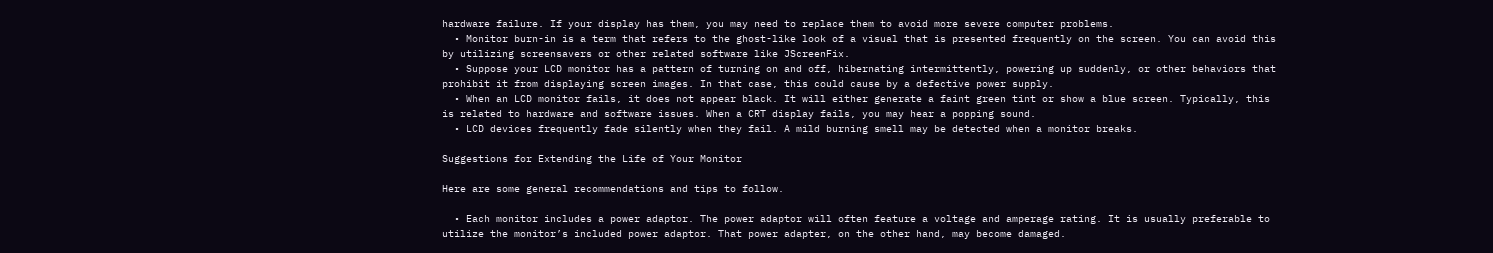hardware failure. If your display has them, you may need to replace them to avoid more severe computer problems.
  • Monitor burn-in is a term that refers to the ghost-like look of a visual that is presented frequently on the screen. You can avoid this by utilizing screensavers or other related software like JScreenFix.
  • Suppose your LCD monitor has a pattern of turning on and off, hibernating intermittently, powering up suddenly, or other behaviors that prohibit it from displaying screen images. In that case, this could cause by a defective power supply.
  • When an LCD monitor fails, it does not appear black. It will either generate a faint green tint or show a blue screen. Typically, this is related to hardware and software issues. When a CRT display fails, you may hear a popping sound.
  • LCD devices frequently fade silently when they fail. A mild burning smell may be detected when a monitor breaks.

Suggestions for Extending the Life of Your Monitor

Here are some general recommendations and tips to follow.

  • Each monitor includes a power adaptor. The power adaptor will often feature a voltage and amperage rating. It is usually preferable to utilize the monitor’s included power adaptor. That power adapter, on the other hand, may become damaged.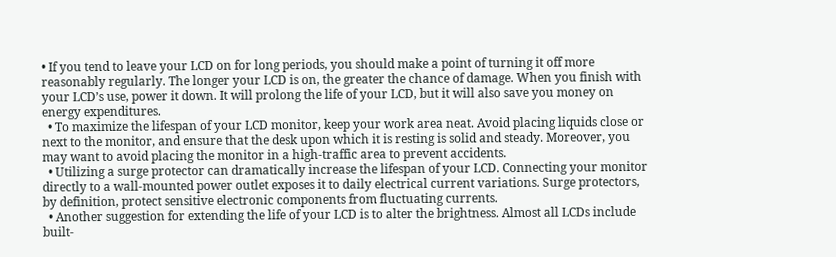• If you tend to leave your LCD on for long periods, you should make a point of turning it off more reasonably regularly. The longer your LCD is on, the greater the chance of damage. When you finish with your LCD’s use, power it down. It will prolong the life of your LCD, but it will also save you money on energy expenditures.
  • To maximize the lifespan of your LCD monitor, keep your work area neat. Avoid placing liquids close or next to the monitor, and ensure that the desk upon which it is resting is solid and steady. Moreover, you may want to avoid placing the monitor in a high-traffic area to prevent accidents.
  • Utilizing a surge protector can dramatically increase the lifespan of your LCD. Connecting your monitor directly to a wall-mounted power outlet exposes it to daily electrical current variations. Surge protectors, by definition, protect sensitive electronic components from fluctuating currents.
  • Another suggestion for extending the life of your LCD is to alter the brightness. Almost all LCDs include built-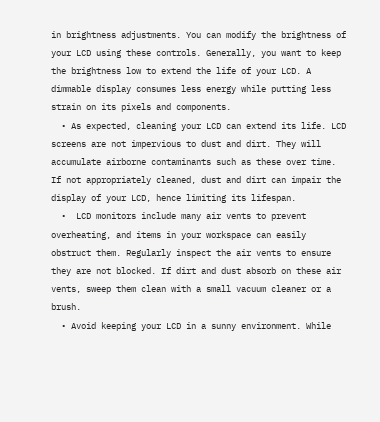in brightness adjustments. You can modify the brightness of your LCD using these controls. Generally, you want to keep the brightness low to extend the life of your LCD. A dimmable display consumes less energy while putting less strain on its pixels and components.
  • As expected, cleaning your LCD can extend its life. LCD screens are not impervious to dust and dirt. They will accumulate airborne contaminants such as these over time. If not appropriately cleaned, dust and dirt can impair the display of your LCD, hence limiting its lifespan.
  •  LCD monitors include many air vents to prevent overheating, and items in your workspace can easily obstruct them. Regularly inspect the air vents to ensure they are not blocked. If dirt and dust absorb on these air vents, sweep them clean with a small vacuum cleaner or a brush.
  • Avoid keeping your LCD in a sunny environment. While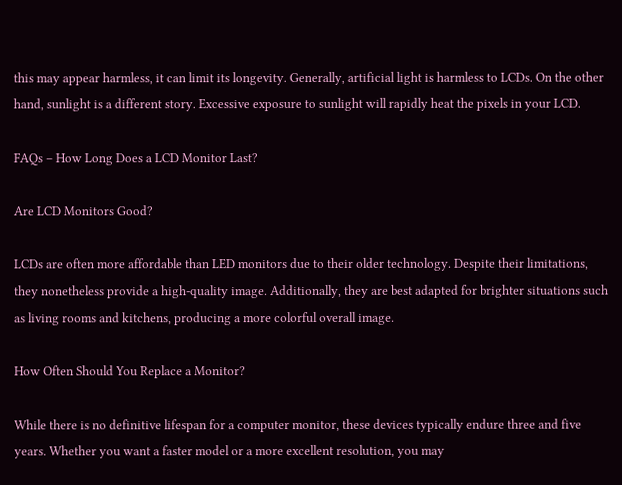this may appear harmless, it can limit its longevity. Generally, artificial light is harmless to LCDs. On the other hand, sunlight is a different story. Excessive exposure to sunlight will rapidly heat the pixels in your LCD.

FAQs – How Long Does a LCD Monitor Last?

Are LCD Monitors Good?

LCDs are often more affordable than LED monitors due to their older technology. Despite their limitations, they nonetheless provide a high-quality image. Additionally, they are best adapted for brighter situations such as living rooms and kitchens, producing a more colorful overall image.

How Often Should You Replace a Monitor?

While there is no definitive lifespan for a computer monitor, these devices typically endure three and five years. Whether you want a faster model or a more excellent resolution, you may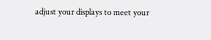adjust your displays to meet your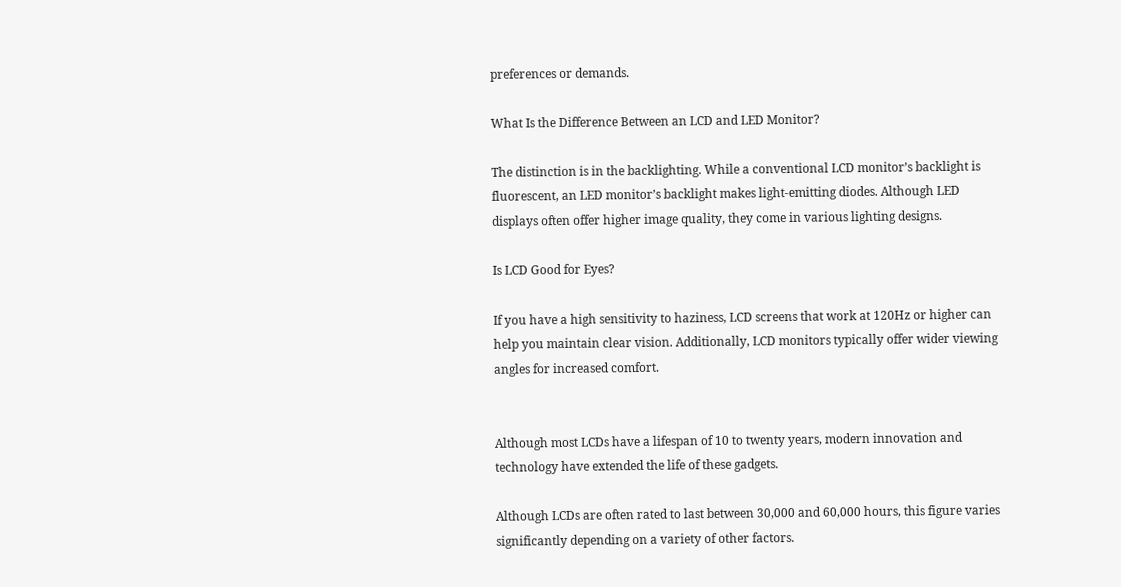preferences or demands.

What Is the Difference Between an LCD and LED Monitor?

The distinction is in the backlighting. While a conventional LCD monitor’s backlight is fluorescent, an LED monitor’s backlight makes light-emitting diodes. Although LED displays often offer higher image quality, they come in various lighting designs.

Is LCD Good for Eyes?

If you have a high sensitivity to haziness, LCD screens that work at 120Hz or higher can help you maintain clear vision. Additionally, LCD monitors typically offer wider viewing angles for increased comfort.


Although most LCDs have a lifespan of 10 to twenty years, modern innovation and technology have extended the life of these gadgets.

Although LCDs are often rated to last between 30,000 and 60,000 hours, this figure varies significantly depending on a variety of other factors.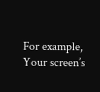For example, Your screen’s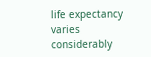life expectancy varies considerably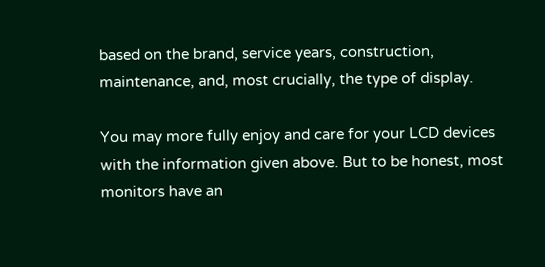based on the brand, service years, construction, maintenance, and, most crucially, the type of display.

You may more fully enjoy and care for your LCD devices with the information given above. But to be honest, most monitors have an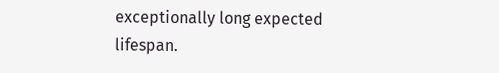exceptionally long expected lifespan.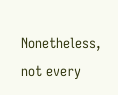Nonetheless, not every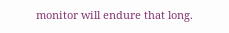monitor will endure that long.